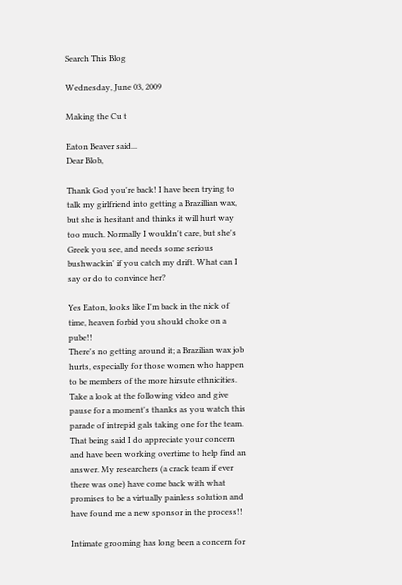Search This Blog

Wednesday, June 03, 2009

Making the Cu t

Eaton Beaver said...
Dear Blob,

Thank God you're back! I have been trying to talk my girlfriend into getting a Brazillian wax, but she is hesitant and thinks it will hurt way too much. Normally I wouldn't care, but she's Greek you see, and needs some serious bushwackin' if you catch my drift. What can I say or do to convince her?

Yes Eaton, looks like I'm back in the nick of time, heaven forbid you should choke on a pube!!
There's no getting around it; a Brazilian wax job hurts, especially for those women who happen to be members of the more hirsute ethnicities. Take a look at the following video and give pause for a moment's thanks as you watch this parade of intrepid gals taking one for the team.
That being said I do appreciate your concern and have been working overtime to help find an answer. My researchers (a crack team if ever there was one) have come back with what promises to be a virtually painless solution and have found me a new sponsor in the process!!

Intimate grooming has long been a concern for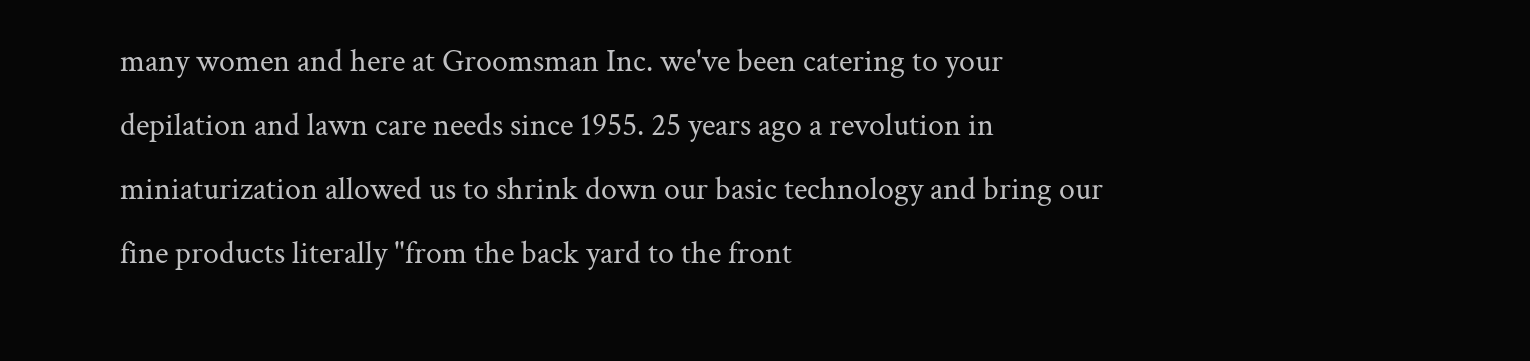many women and here at Groomsman Inc. we've been catering to your depilation and lawn care needs since 1955. 25 years ago a revolution in miniaturization allowed us to shrink down our basic technology and bring our fine products literally "from the back yard to the front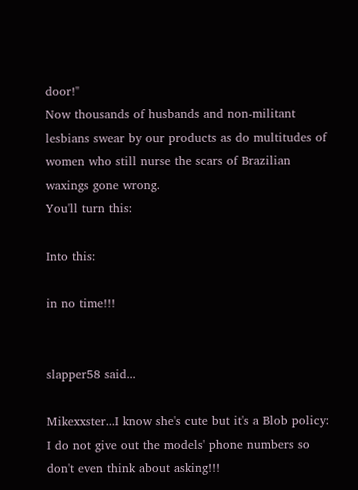door!"
Now thousands of husbands and non-militant lesbians swear by our products as do multitudes of women who still nurse the scars of Brazilian waxings gone wrong.
You'll turn this:

Into this:

in no time!!!


slapper58 said...

Mikexxster...I know she's cute but it's a Blob policy: I do not give out the models' phone numbers so don't even think about asking!!!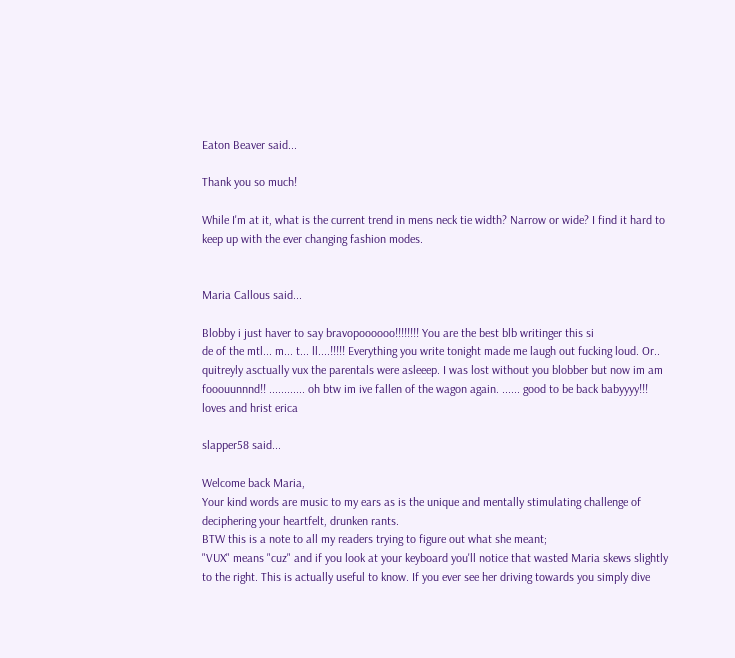Eaton Beaver said...

Thank you so much!

While I'm at it, what is the current trend in mens neck tie width? Narrow or wide? I find it hard to keep up with the ever changing fashion modes.


Maria Callous said...

Blobby i just haver to say bravopoooooo!!!!!!!! You are the best blb writinger this si
de of the mtl... m... t... ll....!!!!! Everything you write tonight made me laugh out fucking loud. Or.. quitreyly asctually vux the parentals were asleeep. I was lost without you blobber but now im am fooouunnnd!! ............ oh btw im ive fallen of the wagon again. ...... good to be back babyyyy!!!
loves and hrist erica

slapper58 said...

Welcome back Maria,
Your kind words are music to my ears as is the unique and mentally stimulating challenge of deciphering your heartfelt, drunken rants.
BTW this is a note to all my readers trying to figure out what she meant;
"VUX" means "cuz" and if you look at your keyboard you'll notice that wasted Maria skews slightly to the right. This is actually useful to know. If you ever see her driving towards you simply dive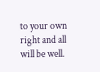to your own right and all will be well.